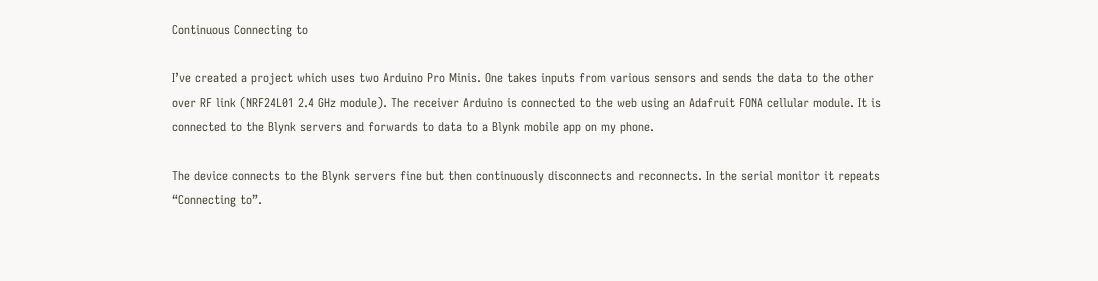Continuous Connecting to

I’ve created a project which uses two Arduino Pro Minis. One takes inputs from various sensors and sends the data to the other over RF link (NRF24L01 2.4 GHz module). The receiver Arduino is connected to the web using an Adafruit FONA cellular module. It is connected to the Blynk servers and forwards to data to a Blynk mobile app on my phone.

The device connects to the Blynk servers fine but then continuously disconnects and reconnects. In the serial monitor it repeats “Connecting to”.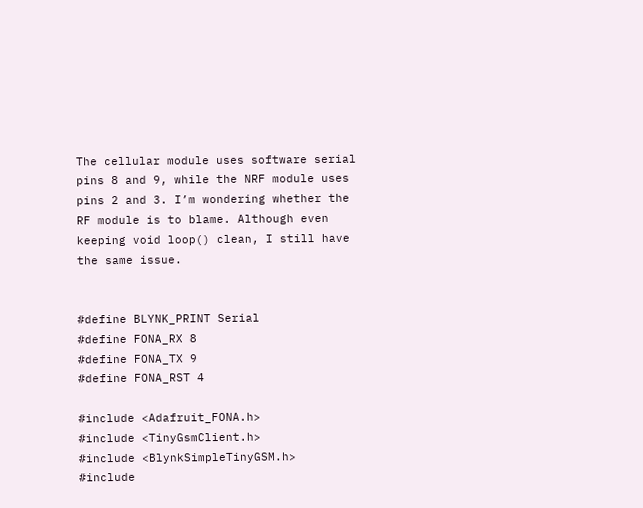The cellular module uses software serial pins 8 and 9, while the NRF module uses pins 2 and 3. I’m wondering whether the RF module is to blame. Although even keeping void loop() clean, I still have the same issue.


#define BLYNK_PRINT Serial
#define FONA_RX 8
#define FONA_TX 9
#define FONA_RST 4

#include <Adafruit_FONA.h>
#include <TinyGsmClient.h>
#include <BlynkSimpleTinyGSM.h>
#include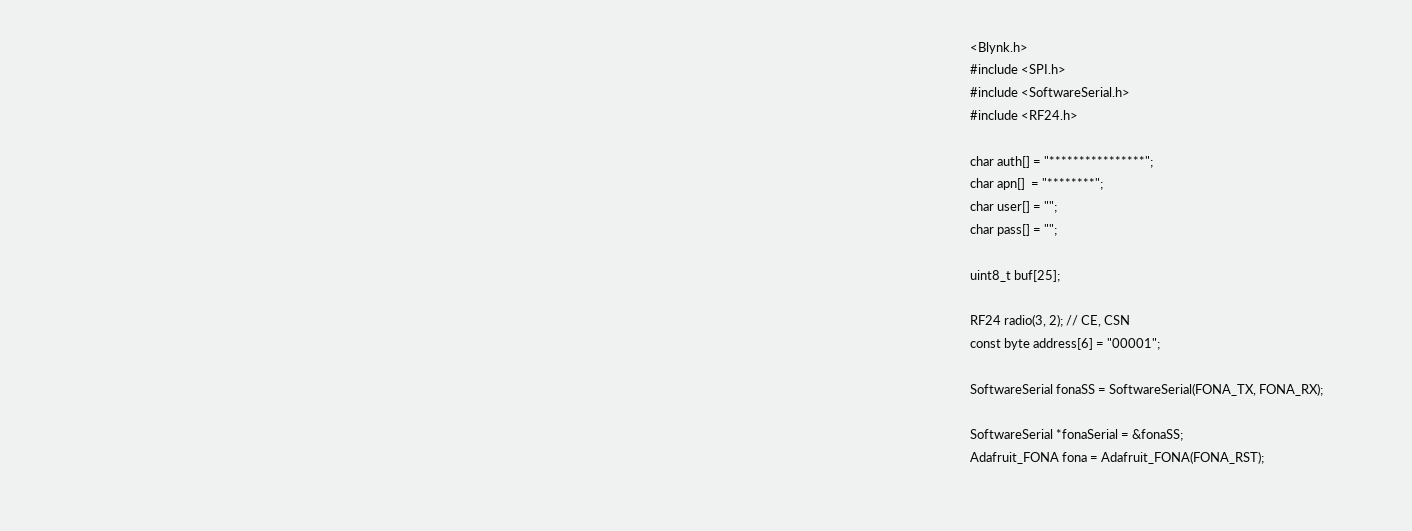<Blynk.h>
#include <SPI.h>
#include <SoftwareSerial.h>
#include <RF24.h>

char auth[] = "****************";
char apn[]  = "********";
char user[] = "";
char pass[] = "";

uint8_t buf[25];

RF24 radio(3, 2); // CE, CSN
const byte address[6] = "00001";

SoftwareSerial fonaSS = SoftwareSerial(FONA_TX, FONA_RX);

SoftwareSerial *fonaSerial = &fonaSS;
Adafruit_FONA fona = Adafruit_FONA(FONA_RST);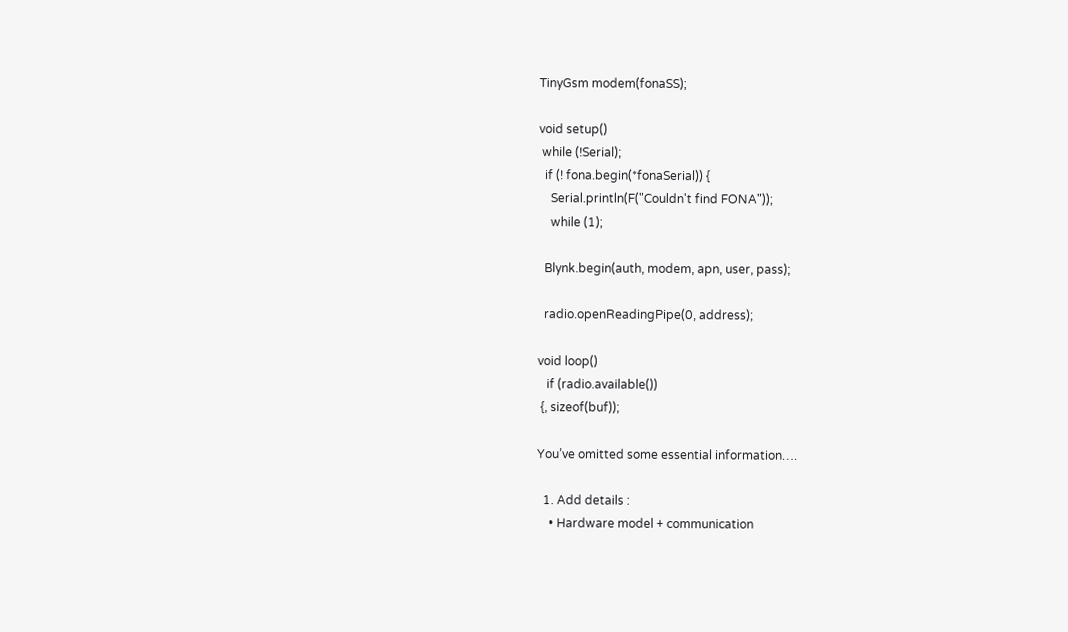TinyGsm modem(fonaSS);

void setup()
 while (!Serial);
  if (! fona.begin(*fonaSerial)) {
    Serial.println(F("Couldn't find FONA"));
    while (1);

  Blynk.begin(auth, modem, apn, user, pass);

  radio.openReadingPipe(0, address);

void loop()
   if (radio.available())
 {, sizeof(buf));

You’ve omitted some essential information….

  1. Add details :
    • Hardware model + communication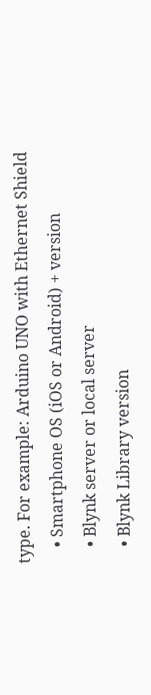type. For example: Arduino UNO with Ethernet Shield
    • Smartphone OS (iOS or Android) + version
    • Blynk server or local server
    • Blynk Library version